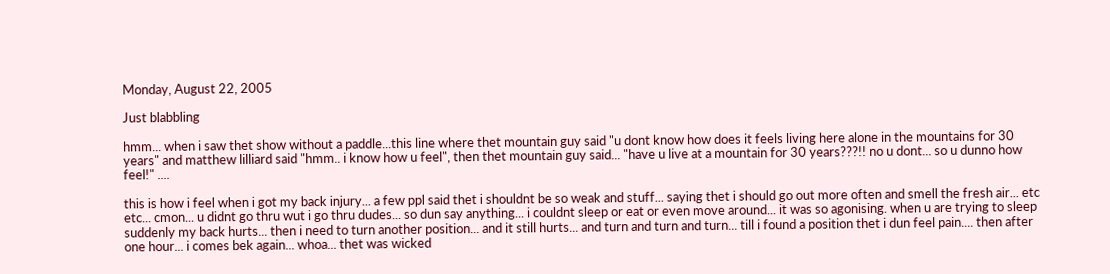Monday, August 22, 2005

Just blabbling

hmm... when i saw thet show without a paddle...this line where thet mountain guy said "u dont know how does it feels living here alone in the mountains for 30 years" and matthew lilliard said "hmm.. i know how u feel", then thet mountain guy said... "have u live at a mountain for 30 years???!! no u dont... so u dunno how feel!" ....

this is how i feel when i got my back injury... a few ppl said thet i shouldnt be so weak and stuff... saying thet i should go out more often and smell the fresh air... etc etc... cmon... u didnt go thru wut i go thru dudes... so dun say anything... i couldnt sleep or eat or even move around... it was so agonising. when u are trying to sleep suddenly my back hurts... then i need to turn another position... and it still hurts... and turn and turn and turn... till i found a position thet i dun feel pain.... then after one hour... i comes bek again... whoa... thet was wicked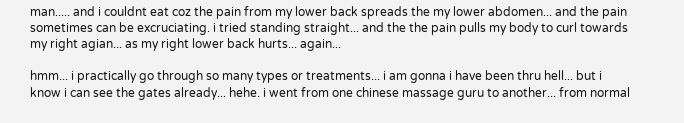man..... and i couldnt eat coz the pain from my lower back spreads the my lower abdomen... and the pain sometimes can be excruciating. i tried standing straight... and the the pain pulls my body to curl towards my right agian... as my right lower back hurts... again...

hmm... i practically go through so many types or treatments... i am gonna i have been thru hell... but i know i can see the gates already... hehe. i went from one chinese massage guru to another... from normal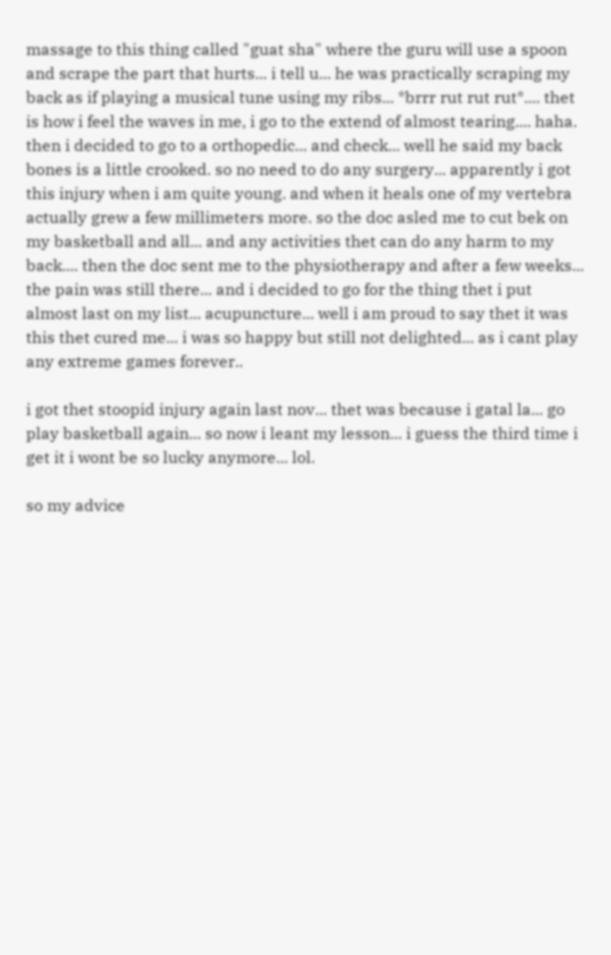massage to this thing called "guat sha" where the guru will use a spoon and scrape the part that hurts... i tell u... he was practically scraping my back as if playing a musical tune using my ribs... *brrr rut rut rut*.... thet is how i feel the waves in me, i go to the extend of almost tearing.... haha. then i decided to go to a orthopedic... and check... well he said my back bones is a little crooked. so no need to do any surgery... apparently i got this injury when i am quite young. and when it heals one of my vertebra actually grew a few millimeters more. so the doc asled me to cut bek on my basketball and all... and any activities thet can do any harm to my back.... then the doc sent me to the physiotherapy and after a few weeks... the pain was still there... and i decided to go for the thing thet i put almost last on my list... acupuncture... well i am proud to say thet it was this thet cured me... i was so happy but still not delighted... as i cant play any extreme games forever..

i got thet stoopid injury again last nov... thet was because i gatal la... go play basketball again... so now i leant my lesson... i guess the third time i get it i wont be so lucky anymore... lol.

so my advice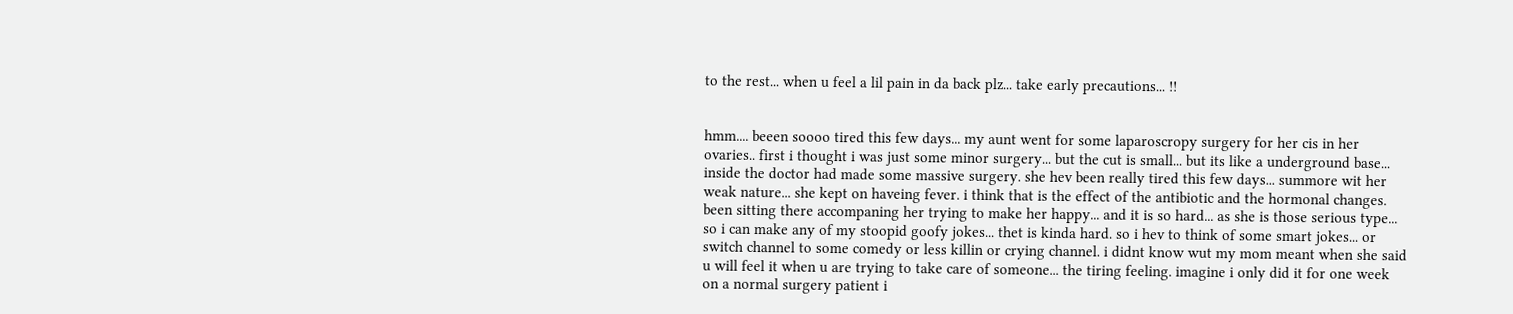to the rest... when u feel a lil pain in da back plz... take early precautions... !!


hmm.... beeen soooo tired this few days... my aunt went for some laparoscropy surgery for her cis in her ovaries.. first i thought i was just some minor surgery... but the cut is small... but its like a underground base... inside the doctor had made some massive surgery. she hev been really tired this few days... summore wit her weak nature... she kept on haveing fever. i think that is the effect of the antibiotic and the hormonal changes. been sitting there accompaning her trying to make her happy... and it is so hard... as she is those serious type... so i can make any of my stoopid goofy jokes... thet is kinda hard. so i hev to think of some smart jokes... or switch channel to some comedy or less killin or crying channel. i didnt know wut my mom meant when she said u will feel it when u are trying to take care of someone... the tiring feeling. imagine i only did it for one week on a normal surgery patient i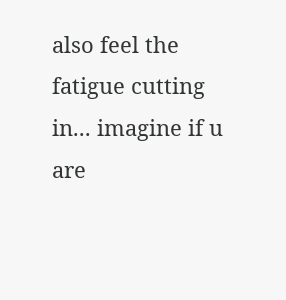also feel the fatigue cutting in... imagine if u are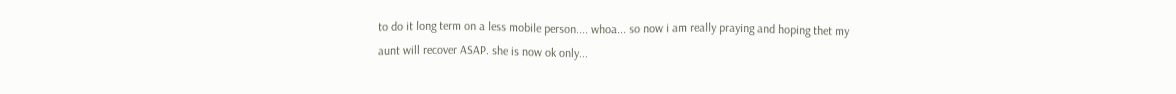to do it long term on a less mobile person.... whoa... so now i am really praying and hoping thet my aunt will recover ASAP. she is now ok only...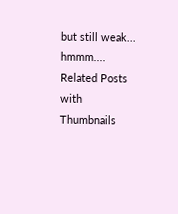but still weak... hmmm....
Related Posts with Thumbnails